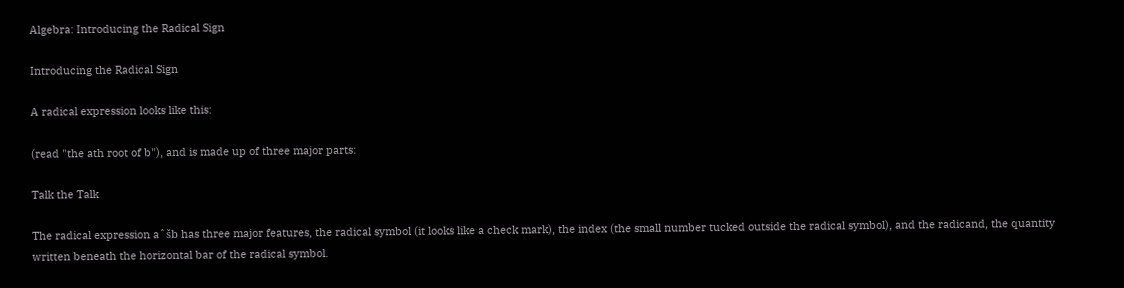Algebra: Introducing the Radical Sign

Introducing the Radical Sign

A radical expression looks like this:

(read "the ath root of b"), and is made up of three major parts:

Talk the Talk

The radical expression aˆšb has three major features, the radical symbol (it looks like a check mark), the index (the small number tucked outside the radical symbol), and the radicand, the quantity written beneath the horizontal bar of the radical symbol.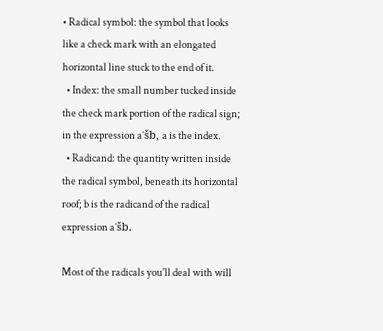• Radical symbol: the symbol that looks like a check mark with an elongated horizontal line stuck to the end of it.
  • Index: the small number tucked inside the check mark portion of the radical sign; in the expression aˆšb, a is the index.
  • Radicand: the quantity written inside the radical symbol, beneath its horizontal roof; b is the radicand of the radical expression aˆšb.

Most of the radicals you'll deal with will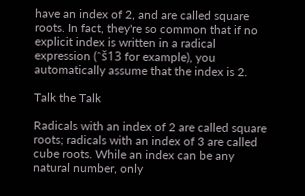have an index of 2, and are called square roots. In fact, they're so common that if no explicit index is written in a radical expression (ˆš13 for example), you automatically assume that the index is 2.

Talk the Talk

Radicals with an index of 2 are called square roots; radicals with an index of 3 are called cube roots. While an index can be any natural number, only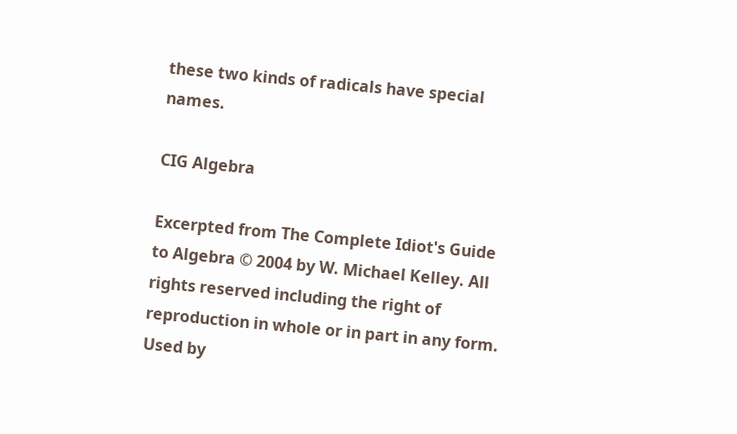these two kinds of radicals have special names.

CIG Algebra

Excerpted from The Complete Idiot's Guide to Algebra © 2004 by W. Michael Kelley. All rights reserved including the right of reproduction in whole or in part in any form. Used by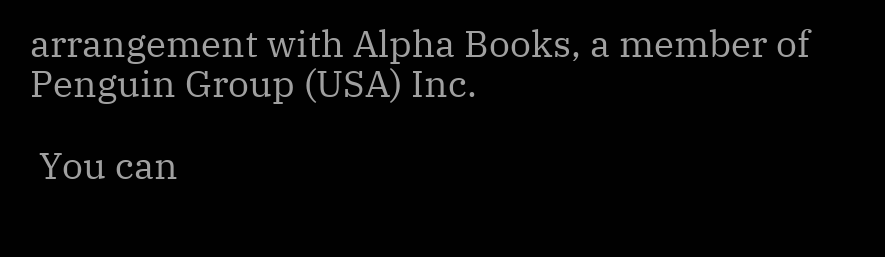arrangement with Alpha Books, a member of Penguin Group (USA) Inc.

 You can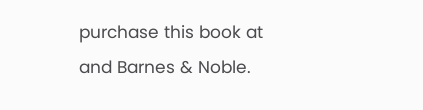purchase this book at and Barnes & Noble.